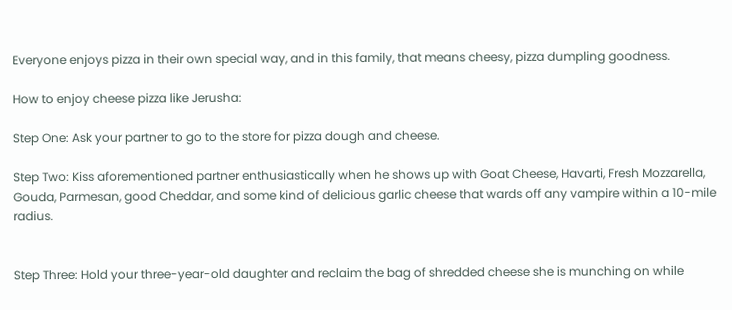Everyone enjoys pizza in their own special way, and in this family, that means cheesy, pizza dumpling goodness.

How to enjoy cheese pizza like Jerusha:

Step One: Ask your partner to go to the store for pizza dough and cheese.

Step Two: Kiss aforementioned partner enthusiastically when he shows up with Goat Cheese, Havarti, Fresh Mozzarella, Gouda, Parmesan, good Cheddar, and some kind of delicious garlic cheese that wards off any vampire within a 10-mile radius.


Step Three: Hold your three-year-old daughter and reclaim the bag of shredded cheese she is munching on while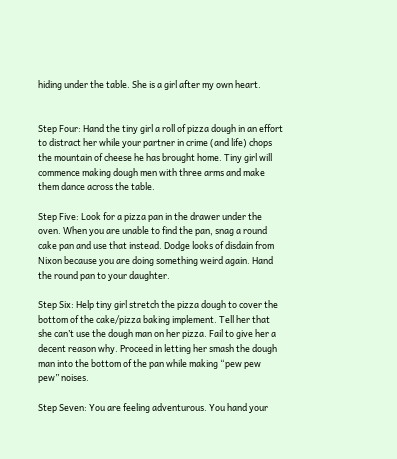hiding under the table. She is a girl after my own heart.


Step Four: Hand the tiny girl a roll of pizza dough in an effort to distract her while your partner in crime (and life) chops the mountain of cheese he has brought home. Tiny girl will commence making dough men with three arms and make them dance across the table.

Step Five: Look for a pizza pan in the drawer under the oven. When you are unable to find the pan, snag a round cake pan and use that instead. Dodge looks of disdain from Nixon because you are doing something weird again. Hand the round pan to your daughter.

Step Six: Help tiny girl stretch the pizza dough to cover the bottom of the cake/pizza baking implement. Tell her that she can’t use the dough man on her pizza. Fail to give her a decent reason why. Proceed in letting her smash the dough man into the bottom of the pan while making “pew pew pew” noises.

Step Seven: You are feeling adventurous. You hand your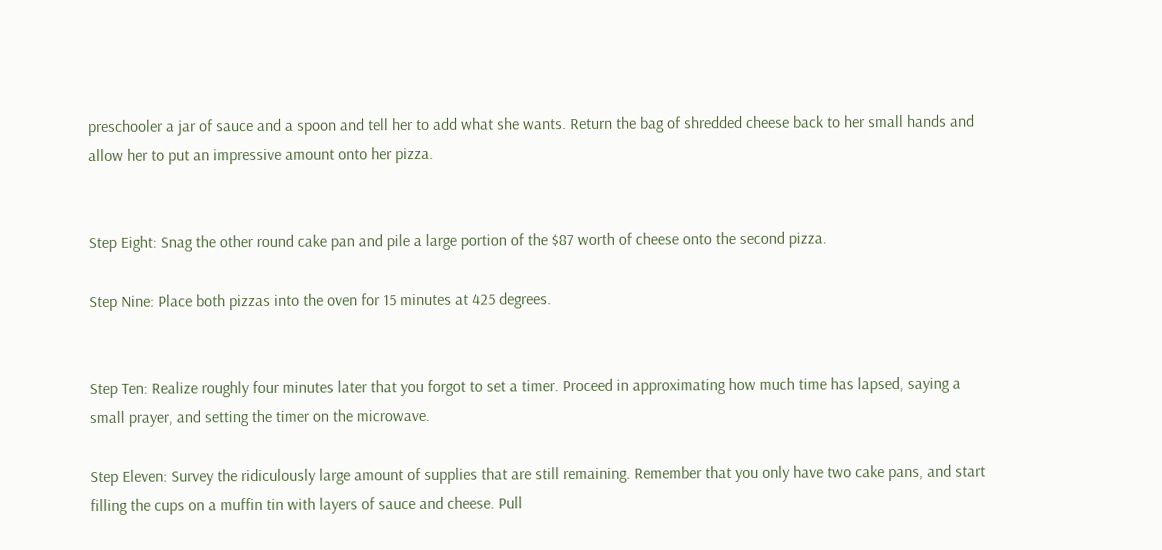preschooler a jar of sauce and a spoon and tell her to add what she wants. Return the bag of shredded cheese back to her small hands and allow her to put an impressive amount onto her pizza.


Step Eight: Snag the other round cake pan and pile a large portion of the $87 worth of cheese onto the second pizza.

Step Nine: Place both pizzas into the oven for 15 minutes at 425 degrees.


Step Ten: Realize roughly four minutes later that you forgot to set a timer. Proceed in approximating how much time has lapsed, saying a small prayer, and setting the timer on the microwave.

Step Eleven: Survey the ridiculously large amount of supplies that are still remaining. Remember that you only have two cake pans, and start filling the cups on a muffin tin with layers of sauce and cheese. Pull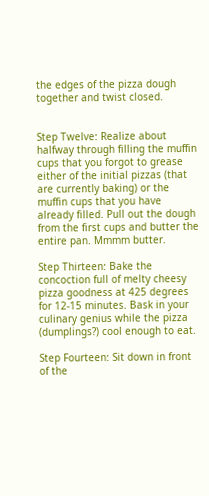the edges of the pizza dough together and twist closed.


Step Twelve: Realize about halfway through filling the muffin cups that you forgot to grease either of the initial pizzas (that are currently baking) or the muffin cups that you have already filled. Pull out the dough from the first cups and butter the entire pan. Mmmm butter.

Step Thirteen: Bake the concoction full of melty cheesy pizza goodness at 425 degrees for 12-15 minutes. Bask in your culinary genius while the pizza (dumplings?) cool enough to eat.

Step Fourteen: Sit down in front of the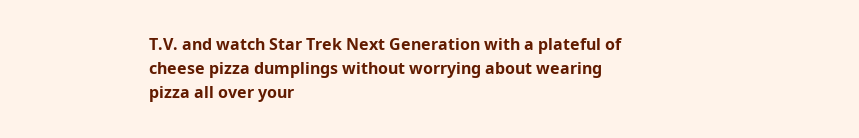T.V. and watch Star Trek Next Generation with a plateful of cheese pizza dumplings without worrying about wearing pizza all over your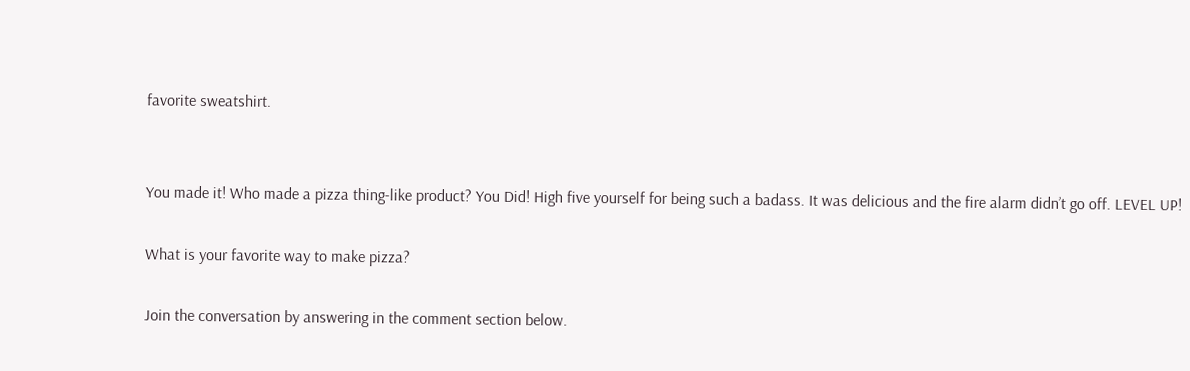favorite sweatshirt.


You made it! Who made a pizza thing-like product? You Did! High five yourself for being such a badass. It was delicious and the fire alarm didn’t go off. LEVEL UP!

What is your favorite way to make pizza?

Join the conversation by answering in the comment section below.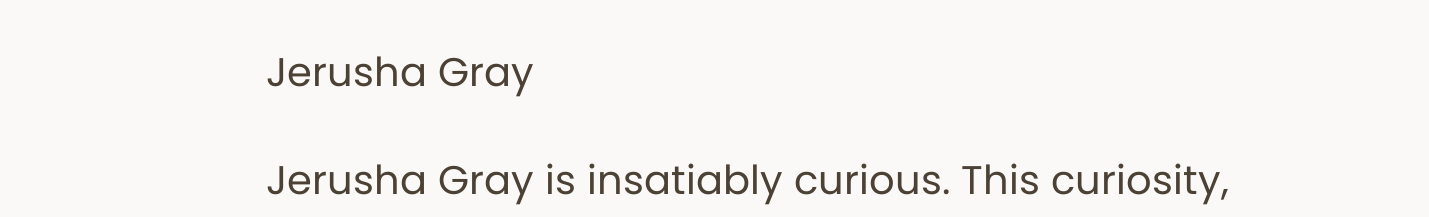Jerusha Gray

Jerusha Gray is insatiably curious. This curiosity,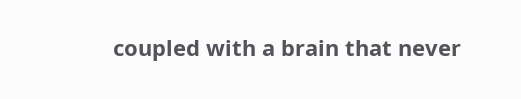coupled with a brain that never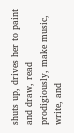shuts up, drives her to paint and draw, read prodigiously, make music, write, and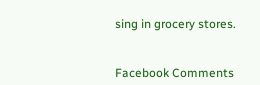sing in grocery stores.


Facebook Comments